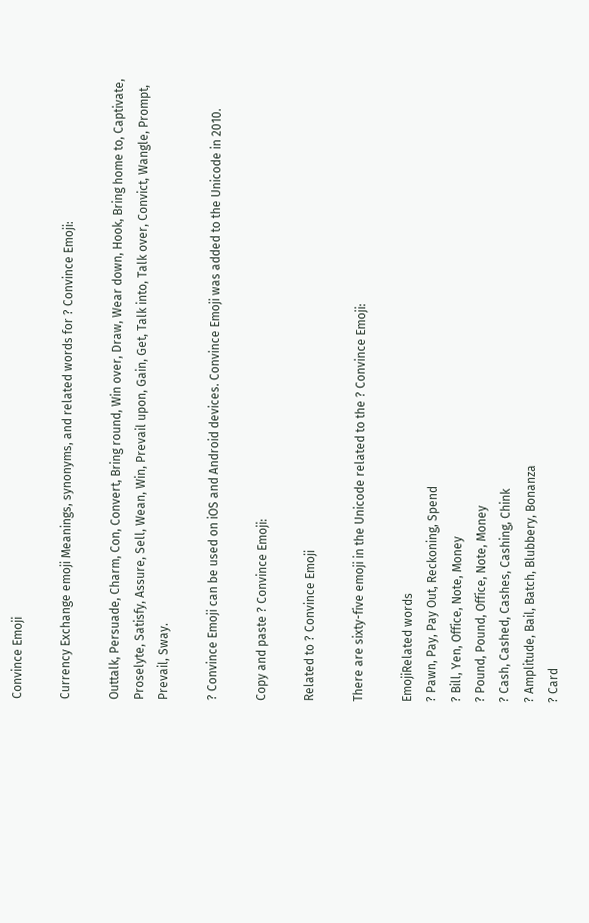Convince Emoji

Currency Exchange emoji Meanings, synonyms, and related words for ? Convince Emoji:

Outtalk, Persuade, Charm, Con, Convert, Bring round, Win over, Draw, Wear down, Hook, Bring home to, Captivate, Proselyte, Satisfy, Assure, Sell, Wean, Win, Prevail upon, Gain, Get, Talk into, Talk over, Convict, Wangle, Prompt, Prevail, Sway.

? Convince Emoji can be used on iOS and Android devices. Convince Emoji was added to the Unicode in 2010.

Copy and paste ? Convince Emoji:

Related to ? Convince Emoji

There are sixty-five emoji in the Unicode related to the ? Convince Emoji:

EmojiRelated words
? Pawn, Pay, Pay Out, Reckoning, Spend
? Bill, Yen, Office, Note, Money
? Pound, Pound, Office, Note, Money
? Cash, Cashed, Cashes, Cashing, Chink
? Amplitude, Bail, Batch, Blubbery, Bonanza
? Card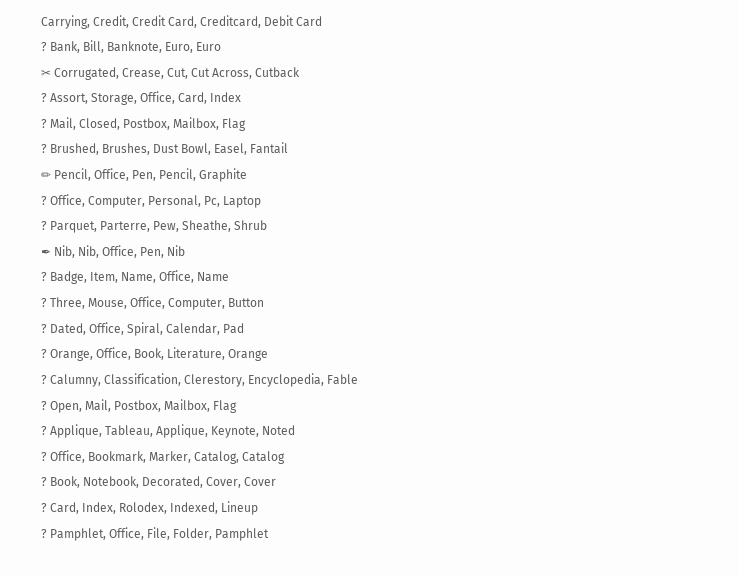Carrying, Credit, Credit Card, Creditcard, Debit Card
? Bank, Bill, Banknote, Euro, Euro
✂ Corrugated, Crease, Cut, Cut Across, Cutback
? Assort, Storage, Office, Card, Index
? Mail, Closed, Postbox, Mailbox, Flag
? Brushed, Brushes, Dust Bowl, Easel, Fantail
✏ Pencil, Office, Pen, Pencil, Graphite
? Office, Computer, Personal, Pc, Laptop
? Parquet, Parterre, Pew, Sheathe, Shrub
✒ Nib, Nib, Office, Pen, Nib
? Badge, Item, Name, Office, Name
? Three, Mouse, Office, Computer, Button
? Dated, Office, Spiral, Calendar, Pad
? Orange, Office, Book, Literature, Orange
? Calumny, Classification, Clerestory, Encyclopedia, Fable
? Open, Mail, Postbox, Mailbox, Flag
? Applique, Tableau, Applique, Keynote, Noted
? Office, Bookmark, Marker, Catalog, Catalog
? Book, Notebook, Decorated, Cover, Cover
? Card, Index, Rolodex, Indexed, Lineup
? Pamphlet, Office, File, Folder, Pamphlet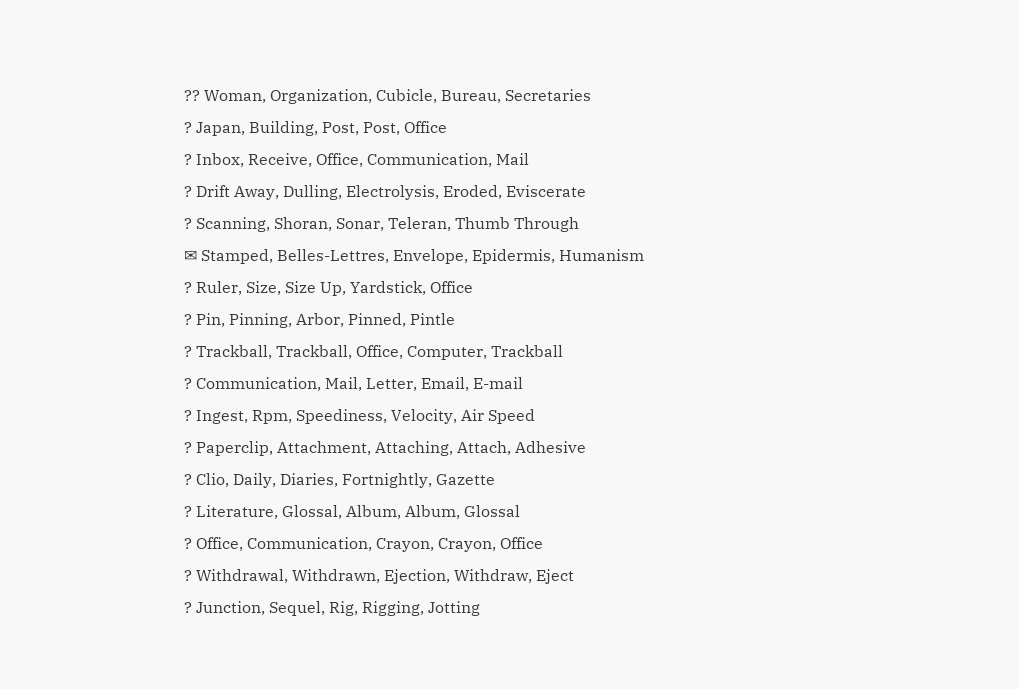?? Woman, Organization, Cubicle, Bureau, Secretaries
? Japan, Building, Post, Post, Office
? Inbox, Receive, Office, Communication, Mail
? Drift Away, Dulling, Electrolysis, Eroded, Eviscerate
? Scanning, Shoran, Sonar, Teleran, Thumb Through
✉ Stamped, Belles-Lettres, Envelope, Epidermis, Humanism
? Ruler, Size, Size Up, Yardstick, Office
? Pin, Pinning, Arbor, Pinned, Pintle
? Trackball, Trackball, Office, Computer, Trackball
? Communication, Mail, Letter, Email, E-mail
? Ingest, Rpm, Speediness, Velocity, Air Speed
? Paperclip, Attachment, Attaching, Attach, Adhesive
? Clio, Daily, Diaries, Fortnightly, Gazette
? Literature, Glossal, Album, Album, Glossal
? Office, Communication, Crayon, Crayon, Office
? Withdrawal, Withdrawn, Ejection, Withdraw, Eject
? Junction, Sequel, Rig, Rigging, Jotting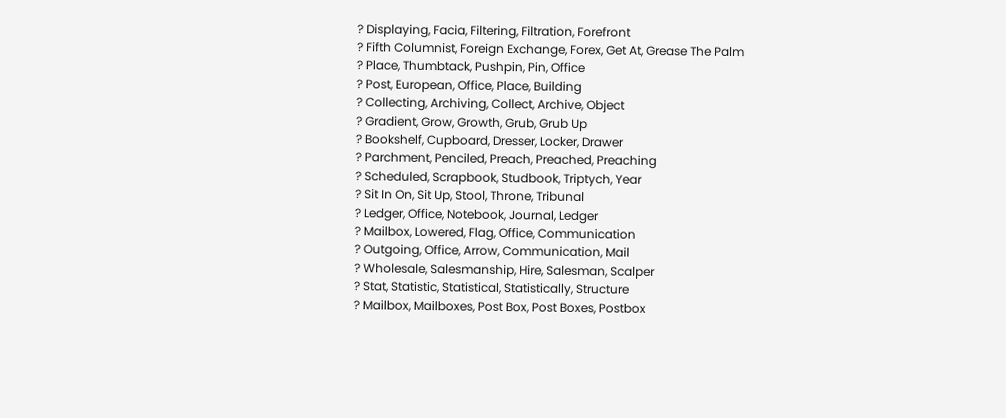? Displaying, Facia, Filtering, Filtration, Forefront
? Fifth Columnist, Foreign Exchange, Forex, Get At, Grease The Palm
? Place, Thumbtack, Pushpin, Pin, Office
? Post, European, Office, Place, Building
? Collecting, Archiving, Collect, Archive, Object
? Gradient, Grow, Growth, Grub, Grub Up
? Bookshelf, Cupboard, Dresser, Locker, Drawer
? Parchment, Penciled, Preach, Preached, Preaching
? Scheduled, Scrapbook, Studbook, Triptych, Year
? Sit In On, Sit Up, Stool, Throne, Tribunal
? Ledger, Office, Notebook, Journal, Ledger
? Mailbox, Lowered, Flag, Office, Communication
? Outgoing, Office, Arrow, Communication, Mail
? Wholesale, Salesmanship, Hire, Salesman, Scalper
? Stat, Statistic, Statistical, Statistically, Structure
? Mailbox, Mailboxes, Post Box, Post Boxes, Postbox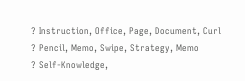? Instruction, Office, Page, Document, Curl
? Pencil, Memo, Swipe, Strategy, Memo
? Self-Knowledge,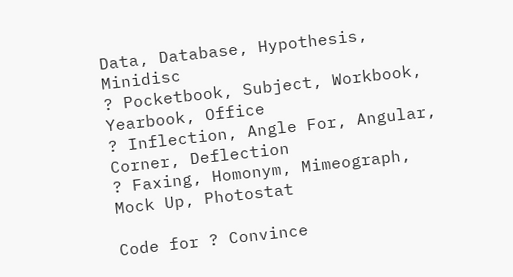Data, Database, Hypothesis, Minidisc
? Pocketbook, Subject, Workbook, Yearbook, Office
? Inflection, Angle For, Angular, Corner, Deflection
? Faxing, Homonym, Mimeograph, Mock Up, Photostat

Code for ? Convince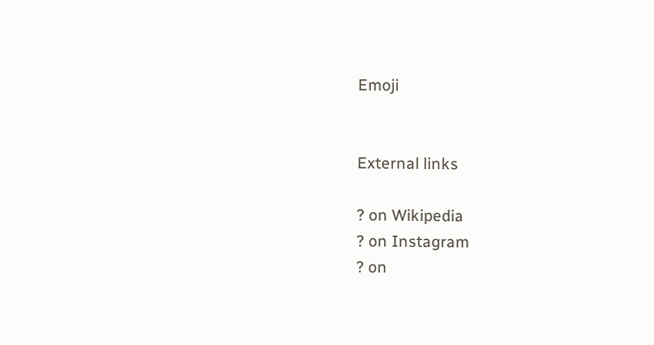Emoji


External links

? on Wikipedia
? on Instagram
? on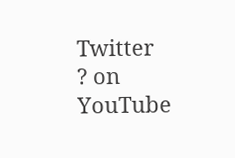Twitter
? on YouTube